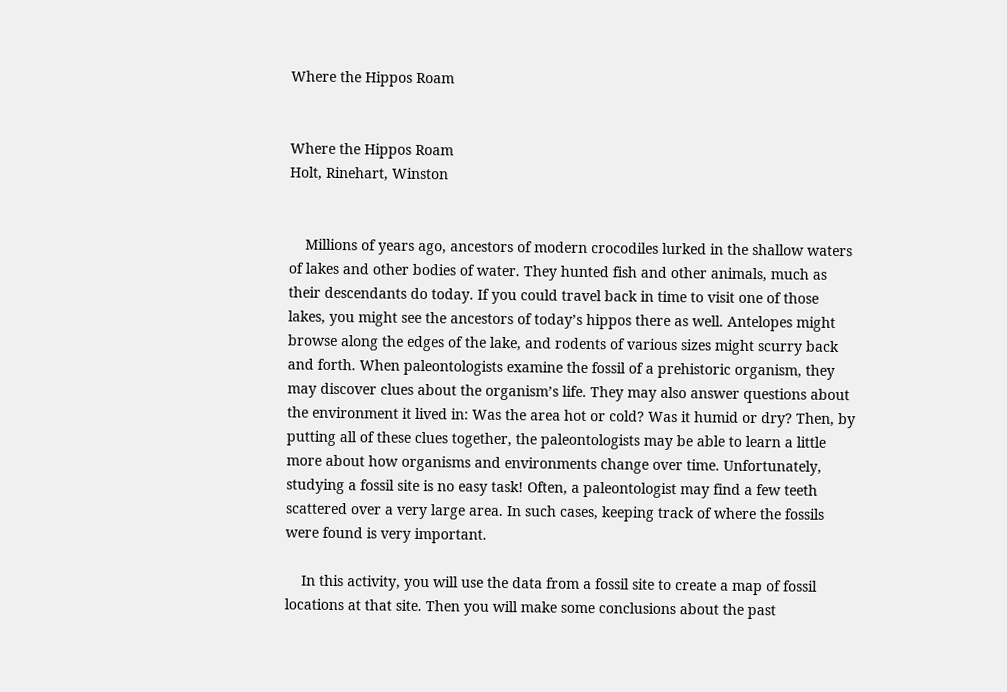Where the Hippos Roam


Where the Hippos Roam
Holt, Rinehart, Winston


    Millions of years ago, ancestors of modern crocodiles lurked in the shallow waters of lakes and other bodies of water. They hunted fish and other animals, much as their descendants do today. If you could travel back in time to visit one of those lakes, you might see the ancestors of today’s hippos there as well. Antelopes might browse along the edges of the lake, and rodents of various sizes might scurry back and forth. When paleontologists examine the fossil of a prehistoric organism, they may discover clues about the organism’s life. They may also answer questions about the environment it lived in: Was the area hot or cold? Was it humid or dry? Then, by putting all of these clues together, the paleontologists may be able to learn a little more about how organisms and environments change over time. Unfortunately, studying a fossil site is no easy task! Often, a paleontologist may find a few teeth scattered over a very large area. In such cases, keeping track of where the fossils were found is very important.

    In this activity, you will use the data from a fossil site to create a map of fossil locations at that site. Then you will make some conclusions about the past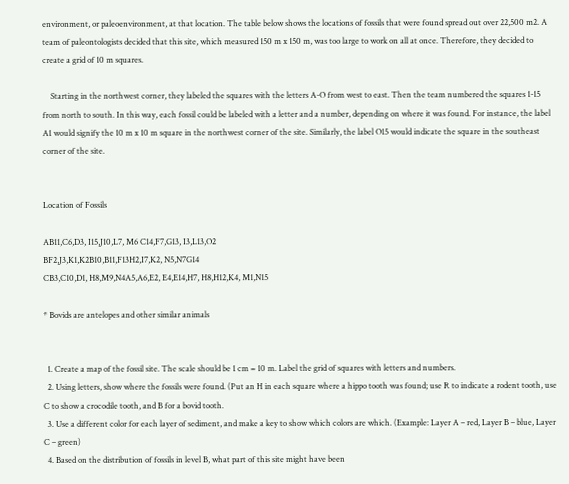environment, or paleoenvironment, at that location. The table below shows the locations of fossils that were found spread out over 22,500 m2. A team of paleontologists decided that this site, which measured 150 m x 150 m, was too large to work on all at once. Therefore, they decided to create a grid of 10 m squares.

    Starting in the northwest corner, they labeled the squares with the letters A-O from west to east. Then the team numbered the squares 1-15 from north to south. In this way, each fossil could be labeled with a letter and a number, depending on where it was found. For instance, the label A1 would signify the 10 m x 10 m square in the northwest corner of the site. Similarly, the label O15 would indicate the square in the southeast corner of the site.


Location of Fossils

AB11,C6,D3, I15,J10,L7, M6 C14,F7,G13, I3,L13,O2
BF2,J3,K1,K2B10,B11,F13H2,I7,K2, N5,N7G14
CB3,C10,D1, H8,M9,N4A5,A6,E2, E4,E14,H7, H8,H12,K4, M1,N15

* Bovids are antelopes and other similar animals


  1. Create a map of the fossil site. The scale should be 1 cm = 10 m. Label the grid of squares with letters and numbers.
  2. Using letters, show where the fossils were found. (Put an H in each square where a hippo tooth was found; use R to indicate a rodent tooth, use C to show a crocodile tooth, and B for a bovid tooth.
  3. Use a different color for each layer of sediment, and make a key to show which colors are which. (Example: Layer A – red, Layer B – blue, Layer C – green)
  4. Based on the distribution of fossils in level B, what part of this site might have been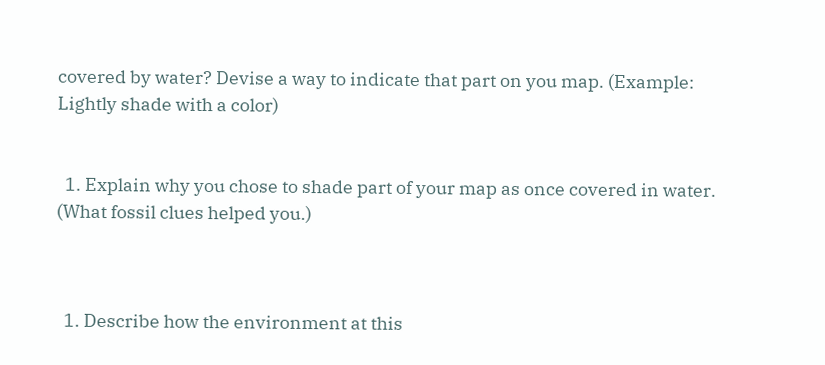covered by water? Devise a way to indicate that part on you map. (Example: Lightly shade with a color)


  1. Explain why you chose to shade part of your map as once covered in water. (What fossil clues helped you.)



  1. Describe how the environment at this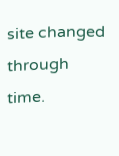site changed through time.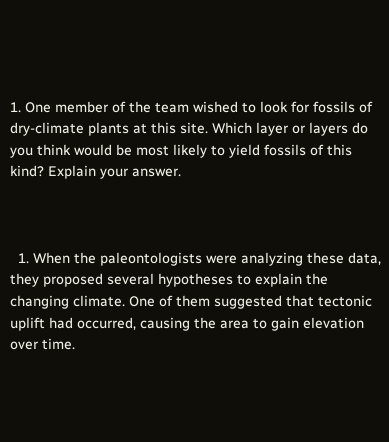1. One member of the team wished to look for fossils of dry-climate plants at this site. Which layer or layers do you think would be most likely to yield fossils of this kind? Explain your answer.



  1. When the paleontologists were analyzing these data, they proposed several hypotheses to explain the changing climate. One of them suggested that tectonic uplift had occurred, causing the area to gain elevation over time.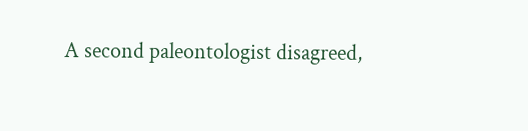A second paleontologist disagreed,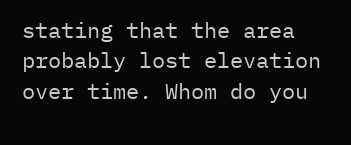stating that the area probably lost elevation over time. Whom do you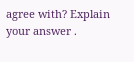agree with? Explain your answer .